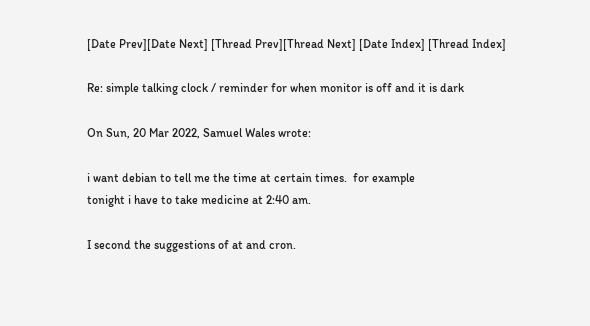[Date Prev][Date Next] [Thread Prev][Thread Next] [Date Index] [Thread Index]

Re: simple talking clock / reminder for when monitor is off and it is dark

On Sun, 20 Mar 2022, Samuel Wales wrote:

i want debian to tell me the time at certain times.  for example
tonight i have to take medicine at 2:40 am.

I second the suggestions of at and cron.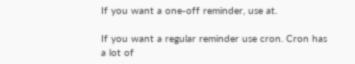If you want a one-off reminder, use at.

If you want a regular reminder use cron. Cron has a lot of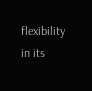flexibility in its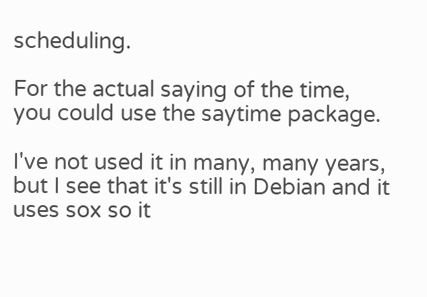scheduling.

For the actual saying of the time, you could use the saytime package.

I've not used it in many, many years, but I see that it's still in Debian and it uses sox so it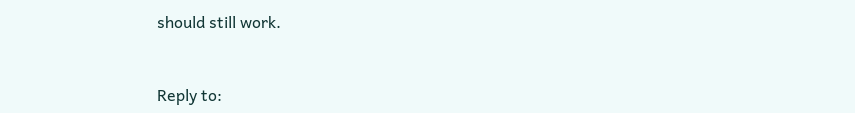should still work.


Reply to: